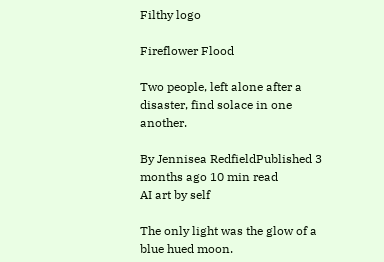Filthy logo

Fireflower Flood

Two people, left alone after a disaster, find solace in one another.

By Jennisea RedfieldPublished 3 months ago 10 min read
AI art by self

The only light was the glow of a blue hued moon.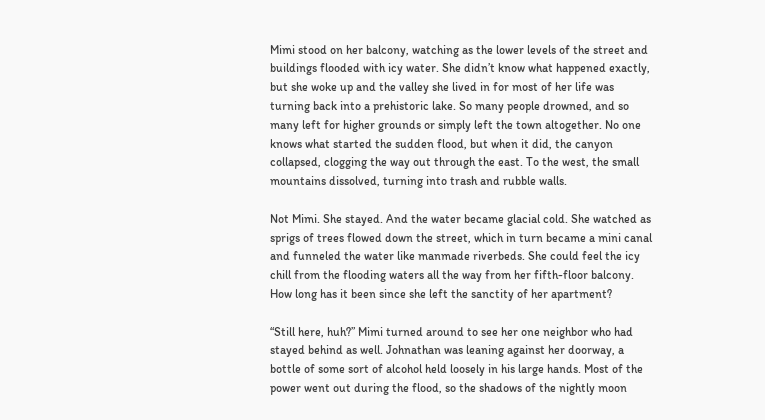Mimi stood on her balcony, watching as the lower levels of the street and buildings flooded with icy water. She didn’t know what happened exactly, but she woke up and the valley she lived in for most of her life was turning back into a prehistoric lake. So many people drowned, and so many left for higher grounds or simply left the town altogether. No one knows what started the sudden flood, but when it did, the canyon collapsed, clogging the way out through the east. To the west, the small mountains dissolved, turning into trash and rubble walls.

Not Mimi. She stayed. And the water became glacial cold. She watched as sprigs of trees flowed down the street, which in turn became a mini canal and funneled the water like manmade riverbeds. She could feel the icy chill from the flooding waters all the way from her fifth-floor balcony. How long has it been since she left the sanctity of her apartment?

“Still here, huh?” Mimi turned around to see her one neighbor who had stayed behind as well. Johnathan was leaning against her doorway, a bottle of some sort of alcohol held loosely in his large hands. Most of the power went out during the flood, so the shadows of the nightly moon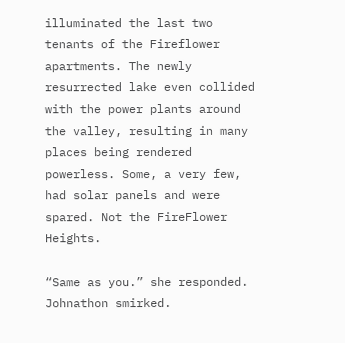illuminated the last two tenants of the Fireflower apartments. The newly resurrected lake even collided with the power plants around the valley, resulting in many places being rendered powerless. Some, a very few, had solar panels and were spared. Not the FireFlower Heights.

“Same as you.” she responded. Johnathon smirked.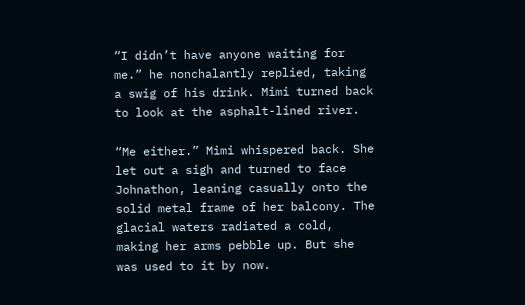“I didn’t have anyone waiting for me.” he nonchalantly replied, taking a swig of his drink. Mimi turned back to look at the asphalt-lined river.

“Me either.” Mimi whispered back. She let out a sigh and turned to face Johnathon, leaning casually onto the solid metal frame of her balcony. The glacial waters radiated a cold, making her arms pebble up. But she was used to it by now.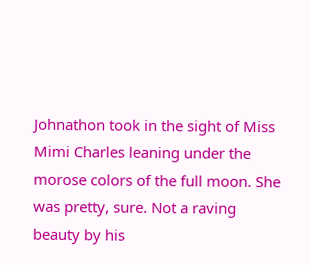Johnathon took in the sight of Miss Mimi Charles leaning under the morose colors of the full moon. She was pretty, sure. Not a raving beauty by his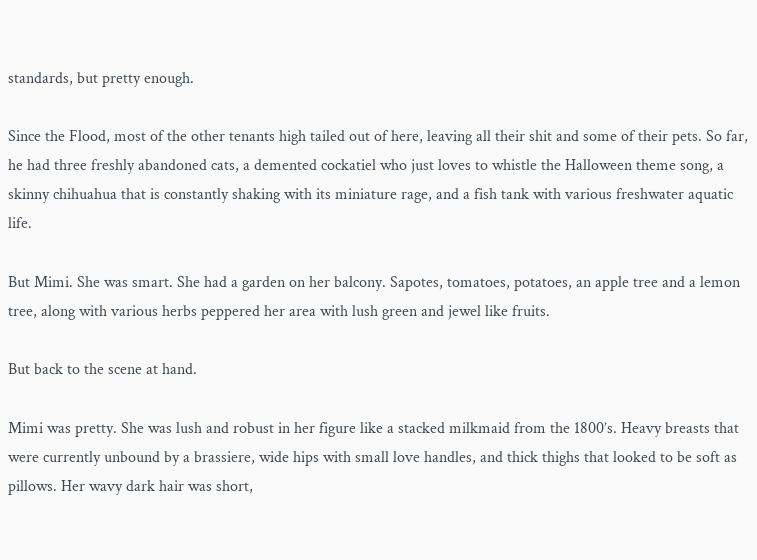standards, but pretty enough.

Since the Flood, most of the other tenants high tailed out of here, leaving all their shit and some of their pets. So far, he had three freshly abandoned cats, a demented cockatiel who just loves to whistle the Halloween theme song, a skinny chihuahua that is constantly shaking with its miniature rage, and a fish tank with various freshwater aquatic life.

But Mimi. She was smart. She had a garden on her balcony. Sapotes, tomatoes, potatoes, an apple tree and a lemon tree, along with various herbs peppered her area with lush green and jewel like fruits.

But back to the scene at hand.

Mimi was pretty. She was lush and robust in her figure like a stacked milkmaid from the 1800’s. Heavy breasts that were currently unbound by a brassiere, wide hips with small love handles, and thick thighs that looked to be soft as pillows. Her wavy dark hair was short,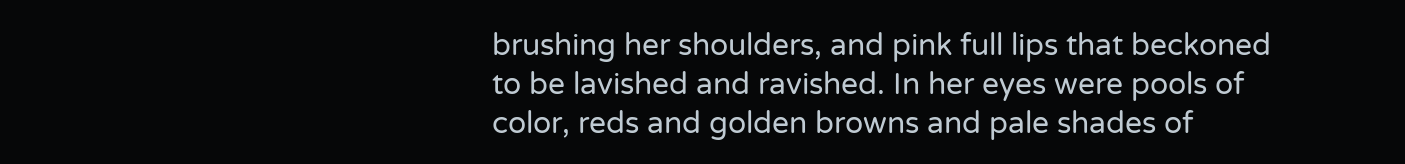brushing her shoulders, and pink full lips that beckoned to be lavished and ravished. In her eyes were pools of color, reds and golden browns and pale shades of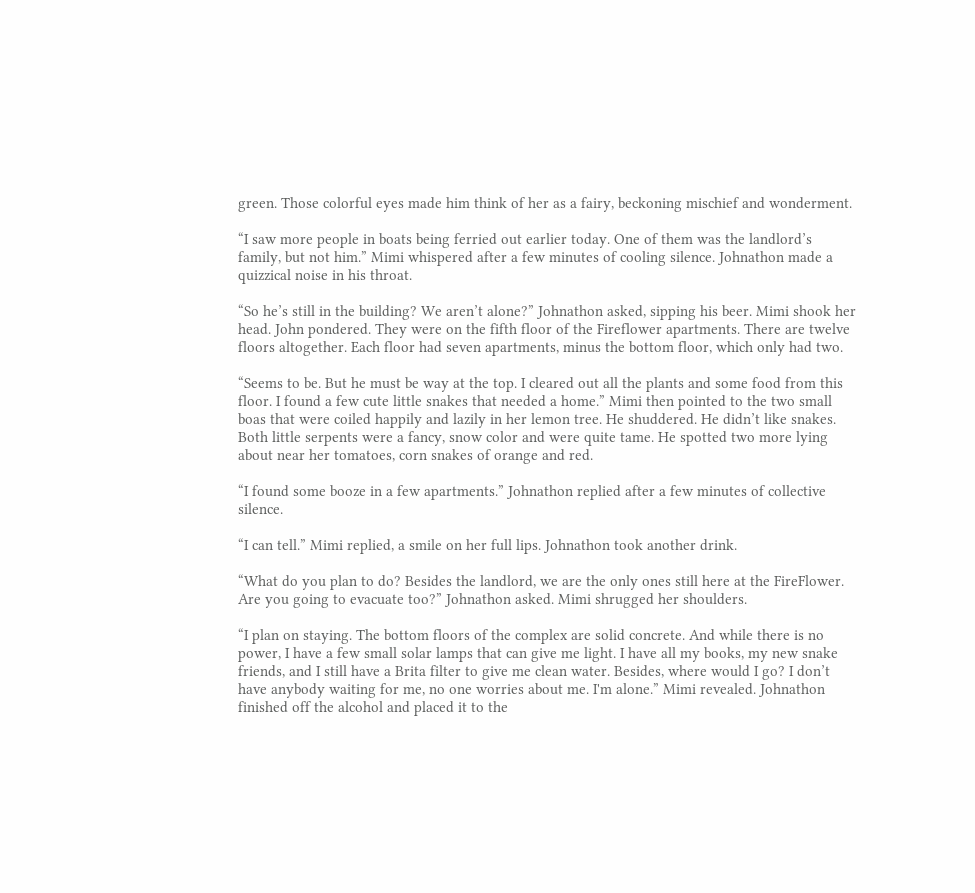green. Those colorful eyes made him think of her as a fairy, beckoning mischief and wonderment.

“I saw more people in boats being ferried out earlier today. One of them was the landlord’s family, but not him.” Mimi whispered after a few minutes of cooling silence. Johnathon made a quizzical noise in his throat.

“So he’s still in the building? We aren’t alone?” Johnathon asked, sipping his beer. Mimi shook her head. John pondered. They were on the fifth floor of the Fireflower apartments. There are twelve floors altogether. Each floor had seven apartments, minus the bottom floor, which only had two.

“Seems to be. But he must be way at the top. I cleared out all the plants and some food from this floor. I found a few cute little snakes that needed a home.” Mimi then pointed to the two small boas that were coiled happily and lazily in her lemon tree. He shuddered. He didn’t like snakes. Both little serpents were a fancy, snow color and were quite tame. He spotted two more lying about near her tomatoes, corn snakes of orange and red.

“I found some booze in a few apartments.” Johnathon replied after a few minutes of collective silence.

“I can tell.” Mimi replied, a smile on her full lips. Johnathon took another drink.

“What do you plan to do? Besides the landlord, we are the only ones still here at the FireFlower. Are you going to evacuate too?” Johnathon asked. Mimi shrugged her shoulders.

“I plan on staying. The bottom floors of the complex are solid concrete. And while there is no power, I have a few small solar lamps that can give me light. I have all my books, my new snake friends, and I still have a Brita filter to give me clean water. Besides, where would I go? I don’t have anybody waiting for me, no one worries about me. I'm alone.” Mimi revealed. Johnathon finished off the alcohol and placed it to the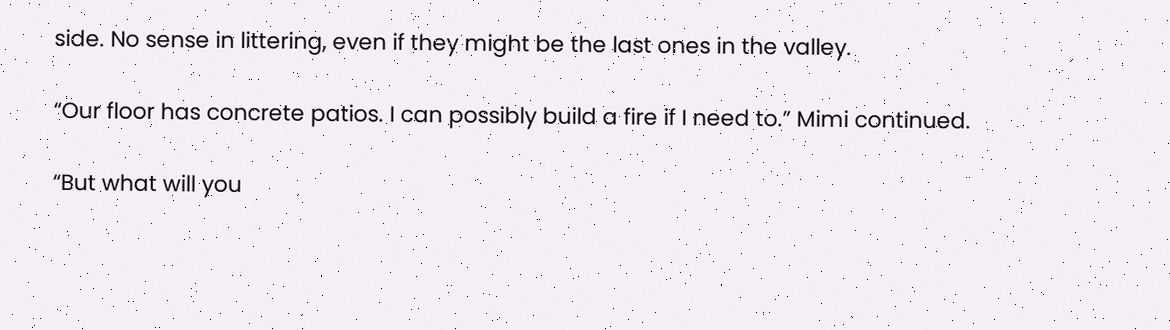side. No sense in littering, even if they might be the last ones in the valley.

“Our floor has concrete patios. I can possibly build a fire if I need to.” Mimi continued.

“But what will you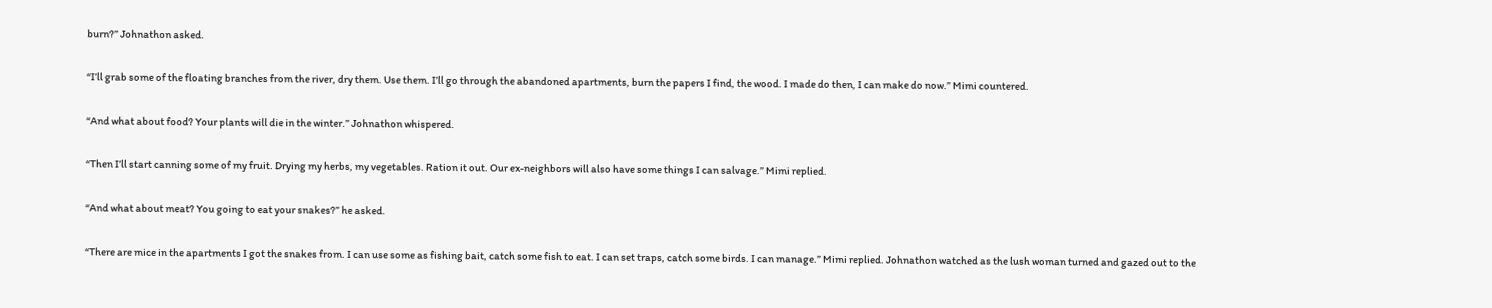burn?” Johnathon asked.

“I’ll grab some of the floating branches from the river, dry them. Use them. I’ll go through the abandoned apartments, burn the papers I find, the wood. I made do then, I can make do now.” Mimi countered.

“And what about food? Your plants will die in the winter.” Johnathon whispered.

“Then I’ll start canning some of my fruit. Drying my herbs, my vegetables. Ration it out. Our ex-neighbors will also have some things I can salvage.” Mimi replied.

“And what about meat? You going to eat your snakes?” he asked.

“There are mice in the apartments I got the snakes from. I can use some as fishing bait, catch some fish to eat. I can set traps, catch some birds. I can manage.” Mimi replied. Johnathon watched as the lush woman turned and gazed out to the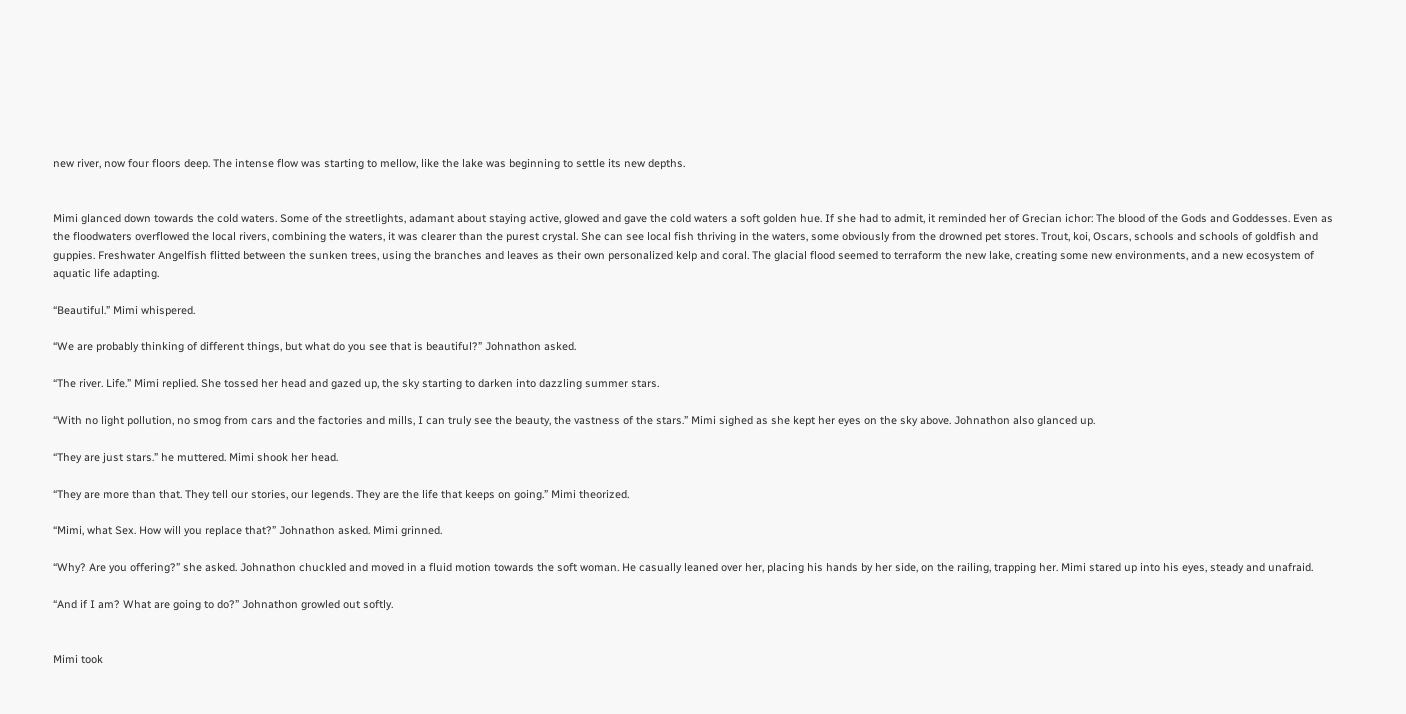new river, now four floors deep. The intense flow was starting to mellow, like the lake was beginning to settle its new depths.


Mimi glanced down towards the cold waters. Some of the streetlights, adamant about staying active, glowed and gave the cold waters a soft golden hue. If she had to admit, it reminded her of Grecian ichor: The blood of the Gods and Goddesses. Even as the floodwaters overflowed the local rivers, combining the waters, it was clearer than the purest crystal. She can see local fish thriving in the waters, some obviously from the drowned pet stores. Trout, koi, Oscars, schools and schools of goldfish and guppies. Freshwater Angelfish flitted between the sunken trees, using the branches and leaves as their own personalized kelp and coral. The glacial flood seemed to terraform the new lake, creating some new environments, and a new ecosystem of aquatic life adapting.

“Beautiful.” Mimi whispered.

“We are probably thinking of different things, but what do you see that is beautiful?” Johnathon asked.

“The river. Life.” Mimi replied. She tossed her head and gazed up, the sky starting to darken into dazzling summer stars.

“With no light pollution, no smog from cars and the factories and mills, I can truly see the beauty, the vastness of the stars.” Mimi sighed as she kept her eyes on the sky above. Johnathon also glanced up.

“They are just stars.” he muttered. Mimi shook her head.

“They are more than that. They tell our stories, our legends. They are the life that keeps on going.” Mimi theorized.

“Mimi, what Sex. How will you replace that?” Johnathon asked. Mimi grinned.

“Why? Are you offering?” she asked. Johnathon chuckled and moved in a fluid motion towards the soft woman. He casually leaned over her, placing his hands by her side, on the railing, trapping her. Mimi stared up into his eyes, steady and unafraid.

“And if I am? What are going to do?” Johnathon growled out softly.


Mimi took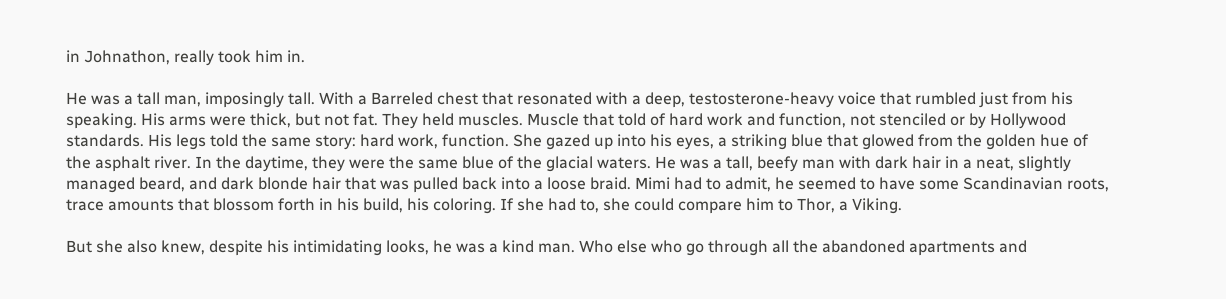in Johnathon, really took him in.

He was a tall man, imposingly tall. With a Barreled chest that resonated with a deep, testosterone-heavy voice that rumbled just from his speaking. His arms were thick, but not fat. They held muscles. Muscle that told of hard work and function, not stenciled or by Hollywood standards. His legs told the same story: hard work, function. She gazed up into his eyes, a striking blue that glowed from the golden hue of the asphalt river. In the daytime, they were the same blue of the glacial waters. He was a tall, beefy man with dark hair in a neat, slightly managed beard, and dark blonde hair that was pulled back into a loose braid. Mimi had to admit, he seemed to have some Scandinavian roots, trace amounts that blossom forth in his build, his coloring. If she had to, she could compare him to Thor, a Viking.

But she also knew, despite his intimidating looks, he was a kind man. Who else who go through all the abandoned apartments and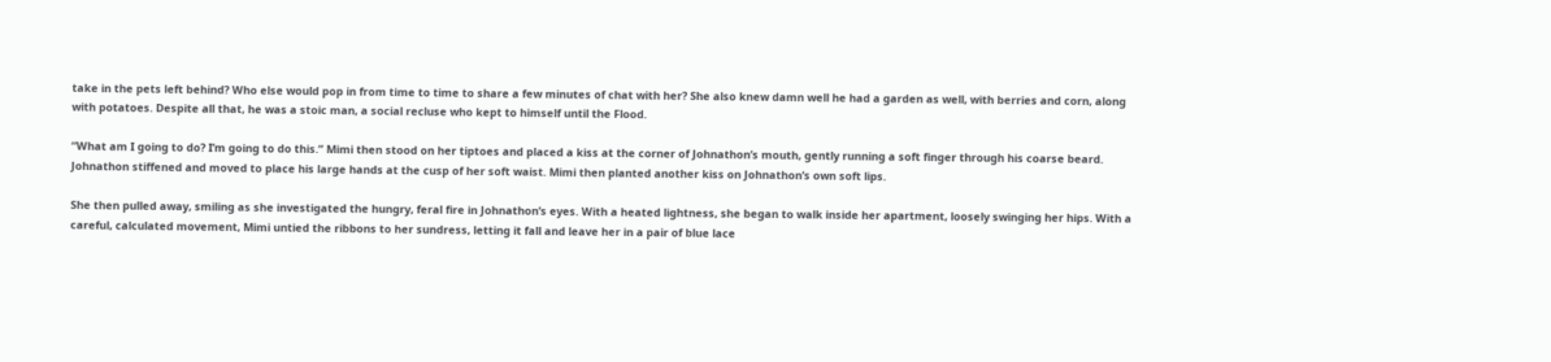take in the pets left behind? Who else would pop in from time to time to share a few minutes of chat with her? She also knew damn well he had a garden as well, with berries and corn, along with potatoes. Despite all that, he was a stoic man, a social recluse who kept to himself until the Flood.

“What am I going to do? I’m going to do this.” Mimi then stood on her tiptoes and placed a kiss at the corner of Johnathon’s mouth, gently running a soft finger through his coarse beard. Johnathon stiffened and moved to place his large hands at the cusp of her soft waist. Mimi then planted another kiss on Johnathon’s own soft lips.

She then pulled away, smiling as she investigated the hungry, feral fire in Johnathon’s eyes. With a heated lightness, she began to walk inside her apartment, loosely swinging her hips. With a careful, calculated movement, Mimi untied the ribbons to her sundress, letting it fall and leave her in a pair of blue lace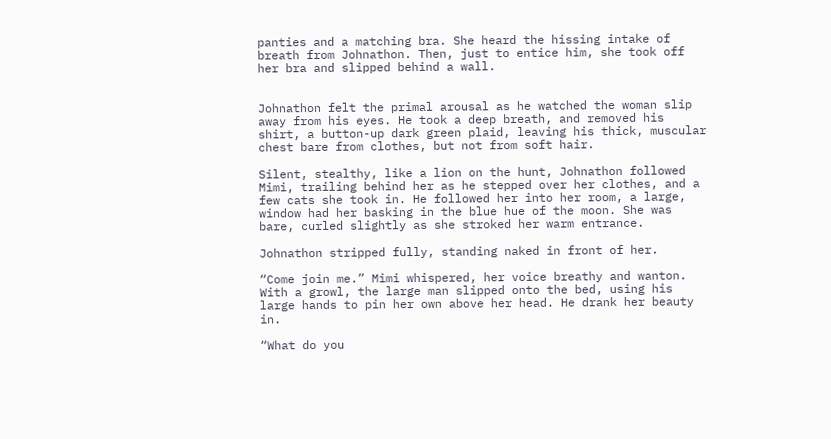panties and a matching bra. She heard the hissing intake of breath from Johnathon. Then, just to entice him, she took off her bra and slipped behind a wall.


Johnathon felt the primal arousal as he watched the woman slip away from his eyes. He took a deep breath, and removed his shirt, a button-up dark green plaid, leaving his thick, muscular chest bare from clothes, but not from soft hair.

Silent, stealthy, like a lion on the hunt, Johnathon followed Mimi, trailing behind her as he stepped over her clothes, and a few cats she took in. He followed her into her room, a large, window had her basking in the blue hue of the moon. She was bare, curled slightly as she stroked her warm entrance.

Johnathon stripped fully, standing naked in front of her.

“Come join me.” Mimi whispered, her voice breathy and wanton. With a growl, the large man slipped onto the bed, using his large hands to pin her own above her head. He drank her beauty in.

“What do you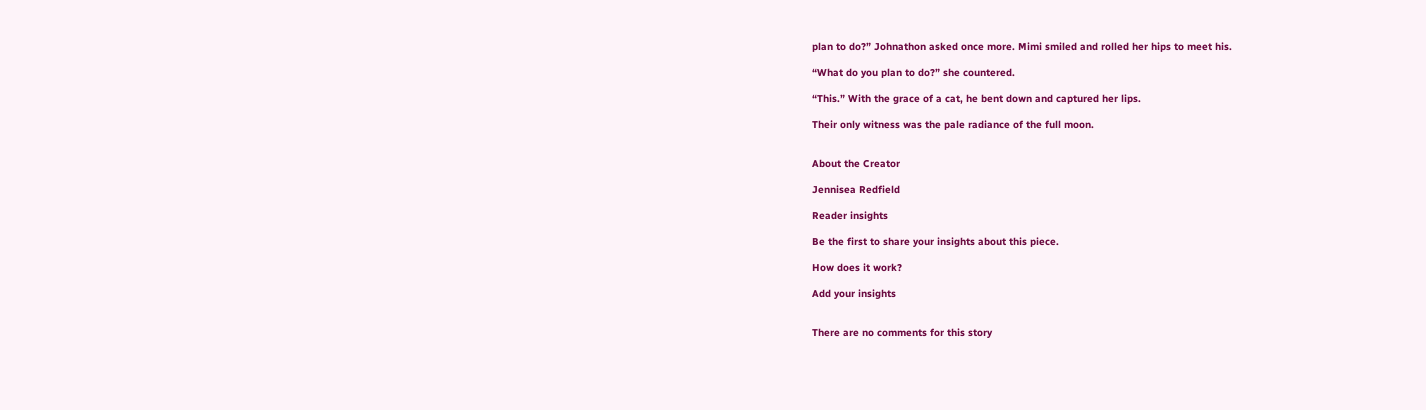plan to do?” Johnathon asked once more. Mimi smiled and rolled her hips to meet his.

“What do you plan to do?” she countered.

“This.” With the grace of a cat, he bent down and captured her lips.

Their only witness was the pale radiance of the full moon.


About the Creator

Jennisea Redfield

Reader insights

Be the first to share your insights about this piece.

How does it work?

Add your insights


There are no comments for this story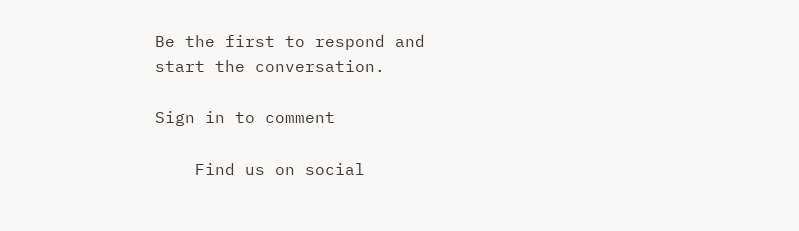Be the first to respond and start the conversation.

Sign in to comment

    Find us on social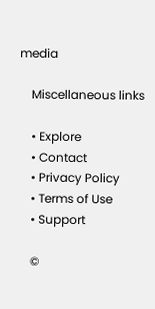media

    Miscellaneous links

    • Explore
    • Contact
    • Privacy Policy
    • Terms of Use
    • Support

    ©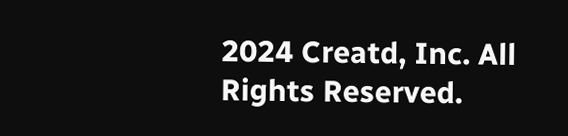2024 Creatd, Inc. All Rights Reserved.